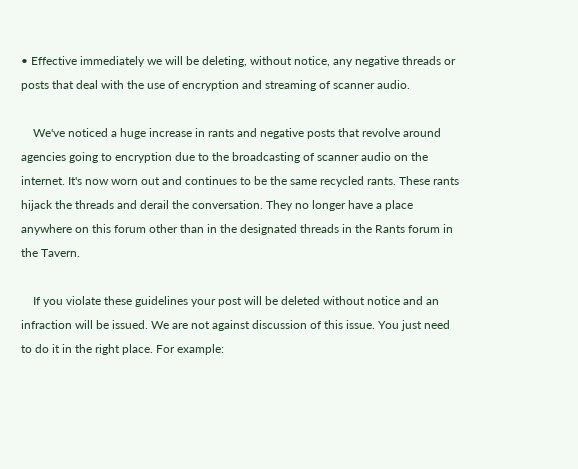• Effective immediately we will be deleting, without notice, any negative threads or posts that deal with the use of encryption and streaming of scanner audio.

    We've noticed a huge increase in rants and negative posts that revolve around agencies going to encryption due to the broadcasting of scanner audio on the internet. It's now worn out and continues to be the same recycled rants. These rants hijack the threads and derail the conversation. They no longer have a place anywhere on this forum other than in the designated threads in the Rants forum in the Tavern.

    If you violate these guidelines your post will be deleted without notice and an infraction will be issued. We are not against discussion of this issue. You just need to do it in the right place. For example: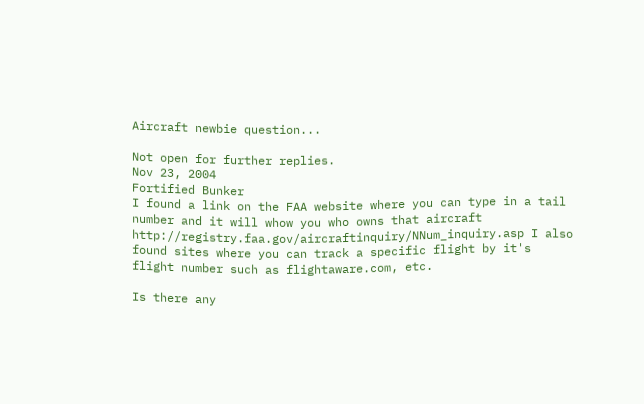Aircraft newbie question...

Not open for further replies.
Nov 23, 2004
Fortified Bunker
I found a link on the FAA website where you can type in a tail number and it will whow you who owns that aircraft http://registry.faa.gov/aircraftinquiry/NNum_inquiry.asp I also found sites where you can track a specific flight by it's flight number such as flightaware.com, etc.

Is there any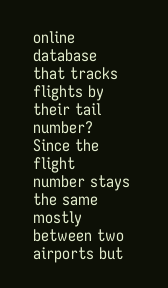online database that tracks flights by their tail number? Since the flight number stays the same mostly between two airports but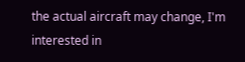the actual aircraft may change, I'm interested in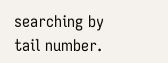searching by tail number.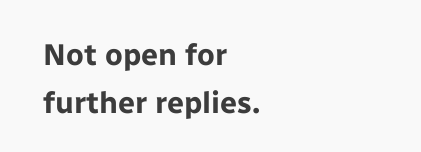Not open for further replies.